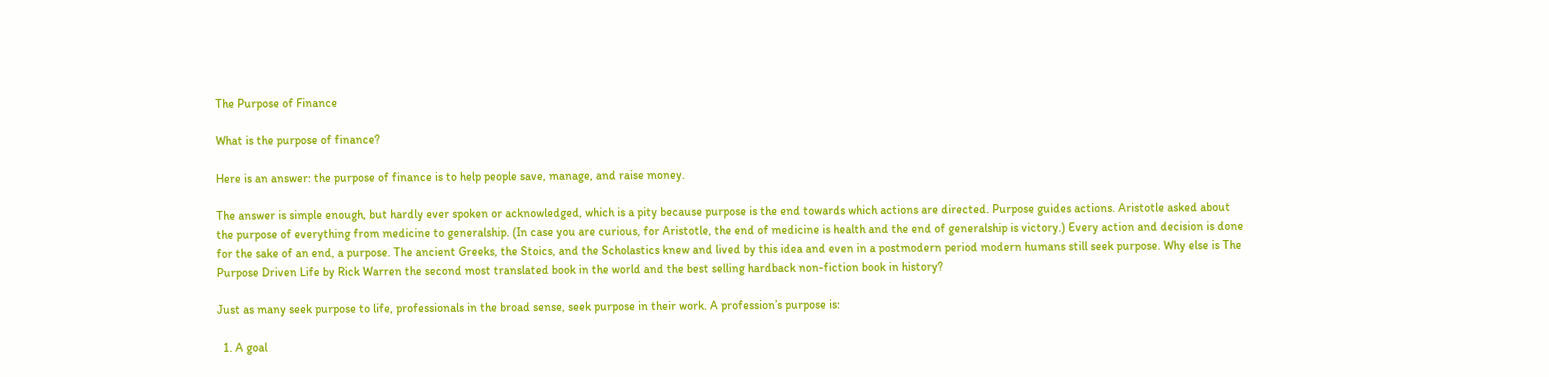The Purpose of Finance

What is the purpose of finance?

Here is an answer: the purpose of finance is to help people save, manage, and raise money.

The answer is simple enough, but hardly ever spoken or acknowledged, which is a pity because purpose is the end towards which actions are directed. Purpose guides actions. Aristotle asked about the purpose of everything from medicine to generalship. (In case you are curious, for Aristotle, the end of medicine is health and the end of generalship is victory.) Every action and decision is done for the sake of an end, a purpose. The ancient Greeks, the Stoics, and the Scholastics knew and lived by this idea and even in a postmodern period modern humans still seek purpose. Why else is The Purpose Driven Life by Rick Warren the second most translated book in the world and the best selling hardback non-fiction book in history?

Just as many seek purpose to life, professionals in the broad sense, seek purpose in their work. A profession’s purpose is:

  1. A goal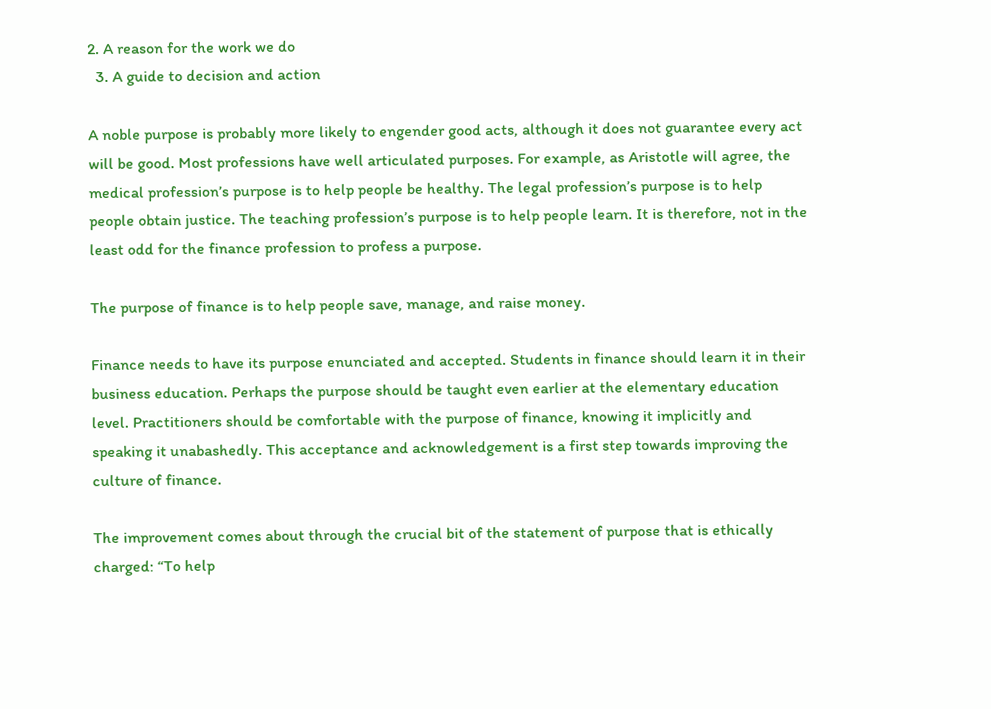2. A reason for the work we do
  3. A guide to decision and action

A noble purpose is probably more likely to engender good acts, although it does not guarantee every act will be good. Most professions have well articulated purposes. For example, as Aristotle will agree, the medical profession’s purpose is to help people be healthy. The legal profession’s purpose is to help people obtain justice. The teaching profession’s purpose is to help people learn. It is therefore, not in the least odd for the finance profession to profess a purpose.

The purpose of finance is to help people save, manage, and raise money.

Finance needs to have its purpose enunciated and accepted. Students in finance should learn it in their business education. Perhaps the purpose should be taught even earlier at the elementary education level. Practitioners should be comfortable with the purpose of finance, knowing it implicitly and speaking it unabashedly. This acceptance and acknowledgement is a first step towards improving the culture of finance.

The improvement comes about through the crucial bit of the statement of purpose that is ethically charged: “To help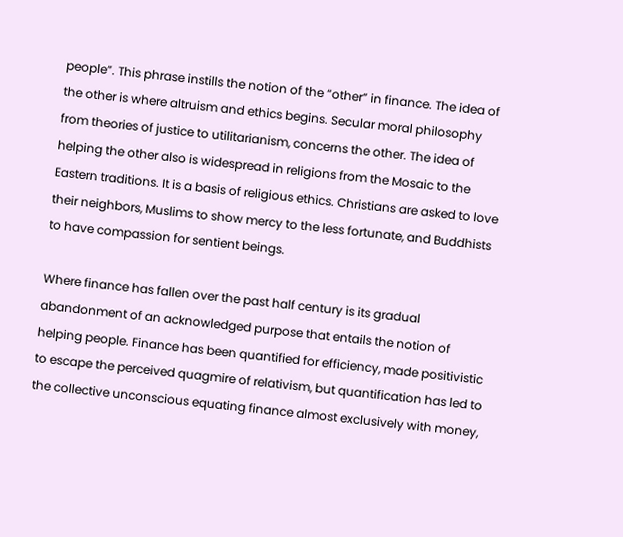people”. This phrase instills the notion of the “other” in finance. The idea of the other is where altruism and ethics begins. Secular moral philosophy from theories of justice to utilitarianism, concerns the other. The idea of helping the other also is widespread in religions from the Mosaic to the Eastern traditions. It is a basis of religious ethics. Christians are asked to love their neighbors, Muslims to show mercy to the less fortunate, and Buddhists to have compassion for sentient beings.

Where finance has fallen over the past half century is its gradual abandonment of an acknowledged purpose that entails the notion of helping people. Finance has been quantified for efficiency, made positivistic to escape the perceived quagmire of relativism, but quantification has led to the collective unconscious equating finance almost exclusively with money,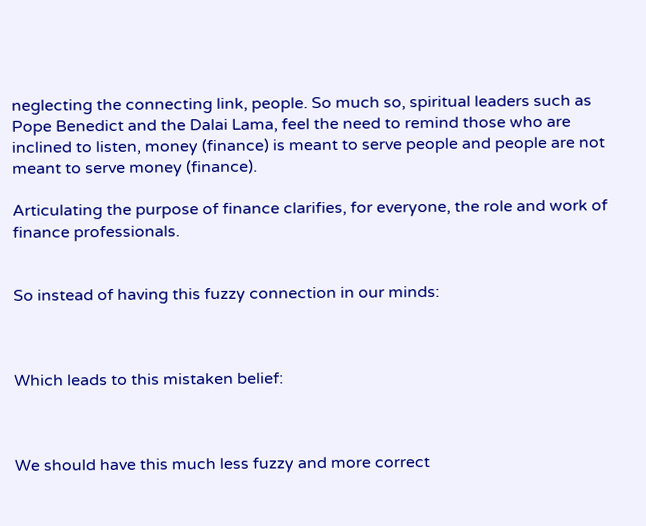neglecting the connecting link, people. So much so, spiritual leaders such as Pope Benedict and the Dalai Lama, feel the need to remind those who are inclined to listen, money (finance) is meant to serve people and people are not meant to serve money (finance).

Articulating the purpose of finance clarifies, for everyone, the role and work of finance professionals.


So instead of having this fuzzy connection in our minds:



Which leads to this mistaken belief:



We should have this much less fuzzy and more correct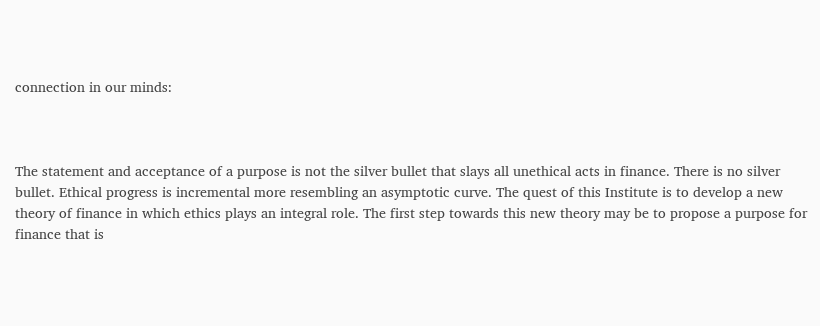connection in our minds:



The statement and acceptance of a purpose is not the silver bullet that slays all unethical acts in finance. There is no silver bullet. Ethical progress is incremental more resembling an asymptotic curve. The quest of this Institute is to develop a new theory of finance in which ethics plays an integral role. The first step towards this new theory may be to propose a purpose for finance that is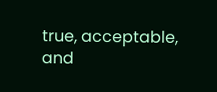true, acceptable, and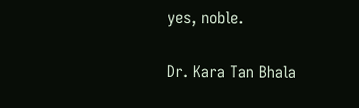yes, noble.


Dr. Kara Tan Bhala